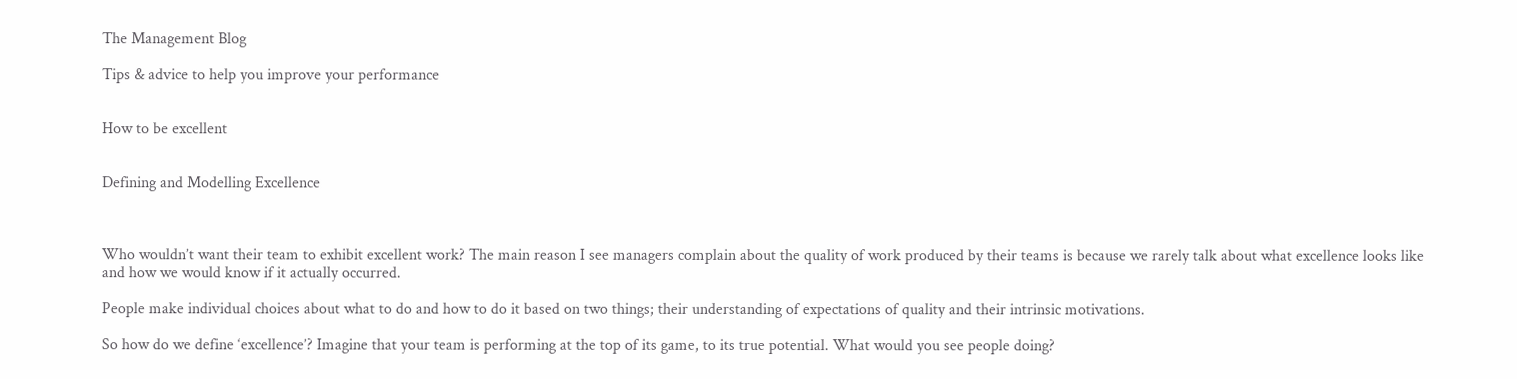The Management Blog

Tips & advice to help you improve your performance


How to be excellent


Defining and Modelling Excellence



Who wouldn’t want their team to exhibit excellent work? The main reason I see managers complain about the quality of work produced by their teams is because we rarely talk about what excellence looks like and how we would know if it actually occurred.

People make individual choices about what to do and how to do it based on two things; their understanding of expectations of quality and their intrinsic motivations.

So how do we define ‘excellence’? Imagine that your team is performing at the top of its game, to its true potential. What would you see people doing?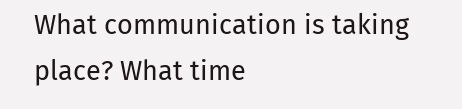What communication is taking place? What time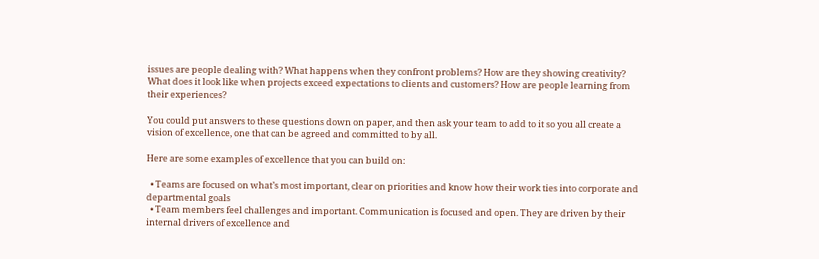issues are people dealing with? What happens when they confront problems? How are they showing creativity? What does it look like when projects exceed expectations to clients and customers? How are people learning from their experiences?

You could put answers to these questions down on paper, and then ask your team to add to it so you all create a vision of excellence, one that can be agreed and committed to by all.

Here are some examples of excellence that you can build on:

  • Teams are focused on what’s most important, clear on priorities and know how their work ties into corporate and departmental goals
  • Team members feel challenges and important. Communication is focused and open. They are driven by their internal drivers of excellence and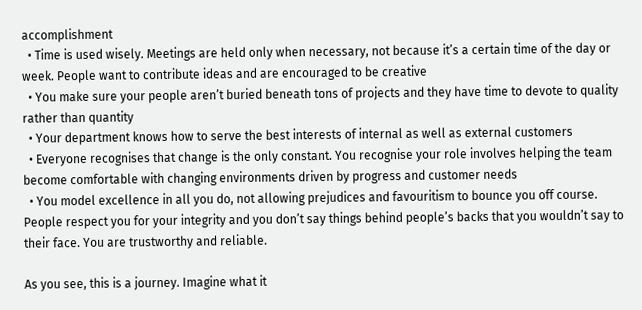accomplishment
  • Time is used wisely. Meetings are held only when necessary, not because it’s a certain time of the day or week. People want to contribute ideas and are encouraged to be creative
  • You make sure your people aren’t buried beneath tons of projects and they have time to devote to quality rather than quantity
  • Your department knows how to serve the best interests of internal as well as external customers
  • Everyone recognises that change is the only constant. You recognise your role involves helping the team become comfortable with changing environments driven by progress and customer needs
  • You model excellence in all you do, not allowing prejudices and favouritism to bounce you off course. People respect you for your integrity and you don’t say things behind people’s backs that you wouldn’t say to their face. You are trustworthy and reliable.

As you see, this is a journey. Imagine what it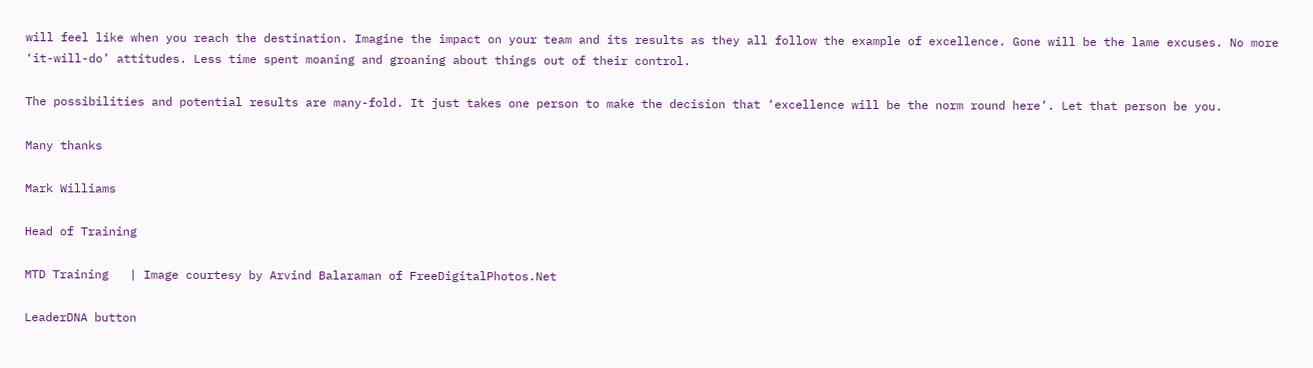will feel like when you reach the destination. Imagine the impact on your team and its results as they all follow the example of excellence. Gone will be the lame excuses. No more ‘it-will-do’ attitudes. Less time spent moaning and groaning about things out of their control.

The possibilities and potential results are many-fold. It just takes one person to make the decision that ‘excellence will be the norm round here’. Let that person be you.

Many thanks

Mark Williams

Head of Training

MTD Training   | Image courtesy by Arvind Balaraman of FreeDigitalPhotos.Net

LeaderDNA button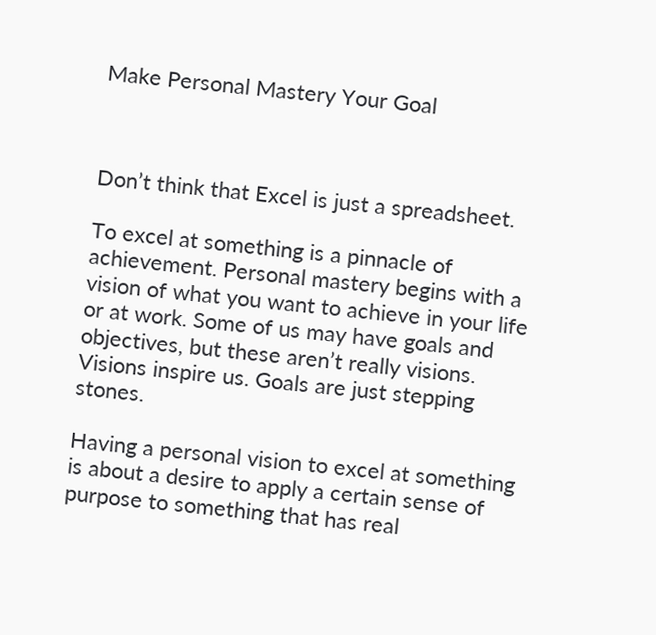Make Personal Mastery Your Goal



Don’t think that Excel is just a spreadsheet.

To excel at something is a pinnacle of achievement. Personal mastery begins with a vision of what you want to achieve in your life or at work. Some of us may have goals and objectives, but these aren’t really visions. Visions inspire us. Goals are just stepping stones.

Having a personal vision to excel at something is about a desire to apply a certain sense of purpose to something that has real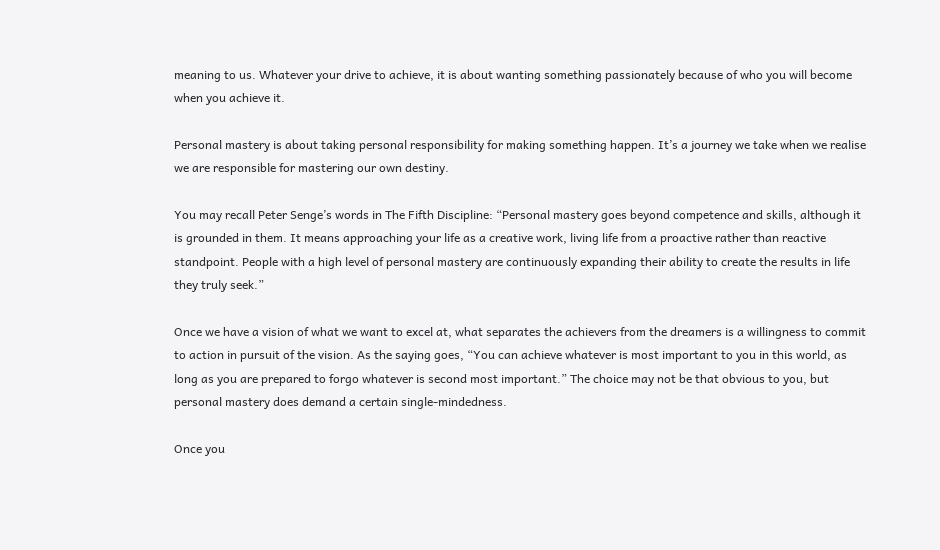meaning to us. Whatever your drive to achieve, it is about wanting something passionately because of who you will become when you achieve it.

Personal mastery is about taking personal responsibility for making something happen. It’s a journey we take when we realise we are responsible for mastering our own destiny.

You may recall Peter Senge’s words in The Fifth Discipline: “Personal mastery goes beyond competence and skills, although it is grounded in them. It means approaching your life as a creative work, living life from a proactive rather than reactive standpoint. People with a high level of personal mastery are continuously expanding their ability to create the results in life they truly seek.”

Once we have a vision of what we want to excel at, what separates the achievers from the dreamers is a willingness to commit to action in pursuit of the vision. As the saying goes, “You can achieve whatever is most important to you in this world, as long as you are prepared to forgo whatever is second most important.” The choice may not be that obvious to you, but personal mastery does demand a certain single-mindedness.

Once you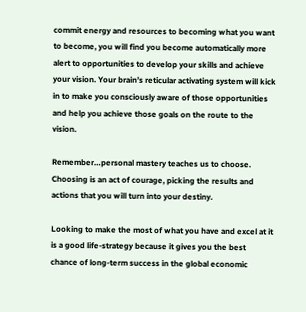commit energy and resources to becoming what you want to become, you will find you become automatically more alert to opportunities to develop your skills and achieve your vision. Your brain’s reticular activating system will kick in to make you consciously aware of those opportunities and help you achieve those goals on the route to the vision.

Remember…personal mastery teaches us to choose. Choosing is an act of courage, picking the results and actions that you will turn into your destiny.

Looking to make the most of what you have and excel at it is a good life-strategy because it gives you the best chance of long-term success in the global economic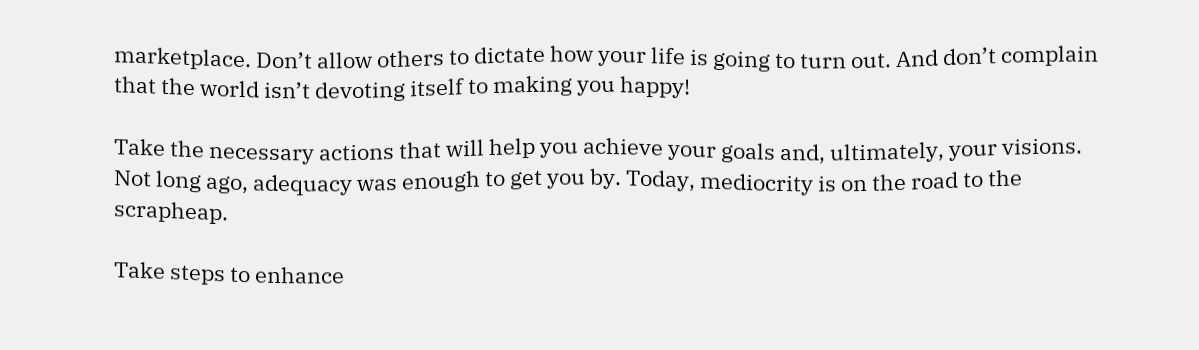marketplace. Don’t allow others to dictate how your life is going to turn out. And don’t complain that the world isn’t devoting itself to making you happy!

Take the necessary actions that will help you achieve your goals and, ultimately, your visions. Not long ago, adequacy was enough to get you by. Today, mediocrity is on the road to the scrapheap.

Take steps to enhance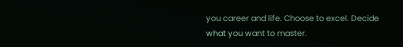you career and life. Choose to excel. Decide what you want to master.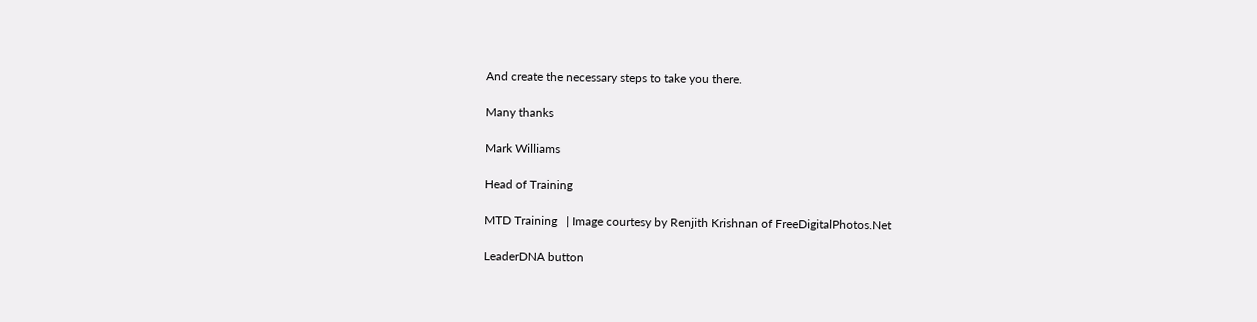And create the necessary steps to take you there.

Many thanks

Mark Williams

Head of Training

MTD Training   | Image courtesy by Renjith Krishnan of FreeDigitalPhotos.Net

LeaderDNA button